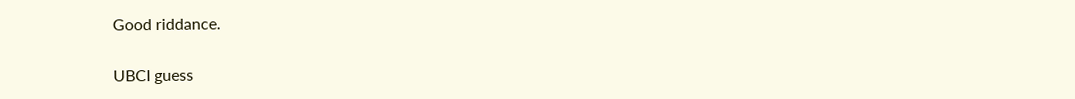Good riddance.

UBCI guess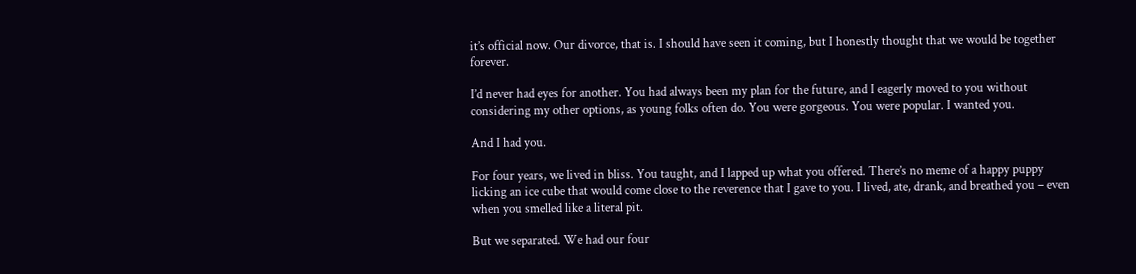it’s official now. Our divorce, that is. I should have seen it coming, but I honestly thought that we would be together forever.

I’d never had eyes for another. You had always been my plan for the future, and I eagerly moved to you without considering my other options, as young folks often do. You were gorgeous. You were popular. I wanted you.

And I had you.

For four years, we lived in bliss. You taught, and I lapped up what you offered. There’s no meme of a happy puppy licking an ice cube that would come close to the reverence that I gave to you. I lived, ate, drank, and breathed you – even when you smelled like a literal pit.

But we separated. We had our four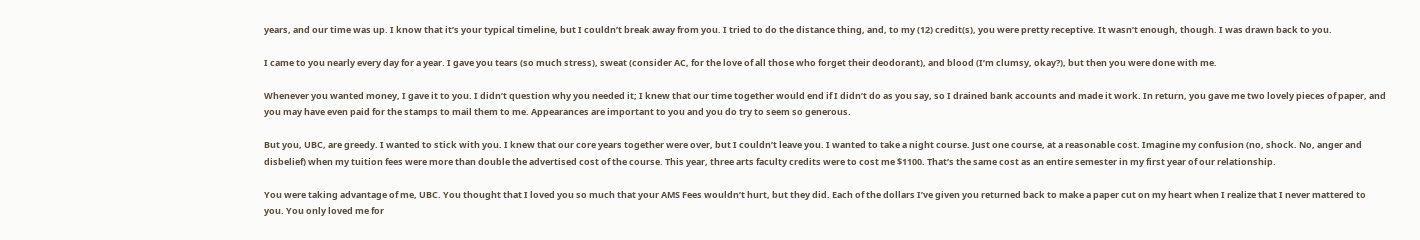years, and our time was up. I know that it’s your typical timeline, but I couldn’t break away from you. I tried to do the distance thing, and, to my (12) credit(s), you were pretty receptive. It wasn’t enough, though. I was drawn back to you.

I came to you nearly every day for a year. I gave you tears (so much stress), sweat (consider AC, for the love of all those who forget their deodorant), and blood (I’m clumsy, okay?), but then you were done with me.

Whenever you wanted money, I gave it to you. I didn’t question why you needed it; I knew that our time together would end if I didn’t do as you say, so I drained bank accounts and made it work. In return, you gave me two lovely pieces of paper, and you may have even paid for the stamps to mail them to me. Appearances are important to you and you do try to seem so generous.

But you, UBC, are greedy. I wanted to stick with you. I knew that our core years together were over, but I couldn’t leave you. I wanted to take a night course. Just one course, at a reasonable cost. Imagine my confusion (no, shock. No, anger and disbelief) when my tuition fees were more than double the advertised cost of the course. This year, three arts faculty credits were to cost me $1100. That’s the same cost as an entire semester in my first year of our relationship.

You were taking advantage of me, UBC. You thought that I loved you so much that your AMS Fees wouldn’t hurt, but they did. Each of the dollars I’ve given you returned back to make a paper cut on my heart when I realize that I never mattered to you. You only loved me for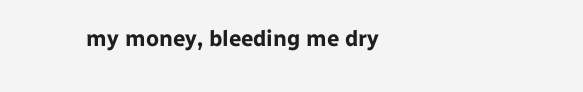my money, bleeding me dry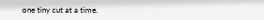one tiny cut at a time.